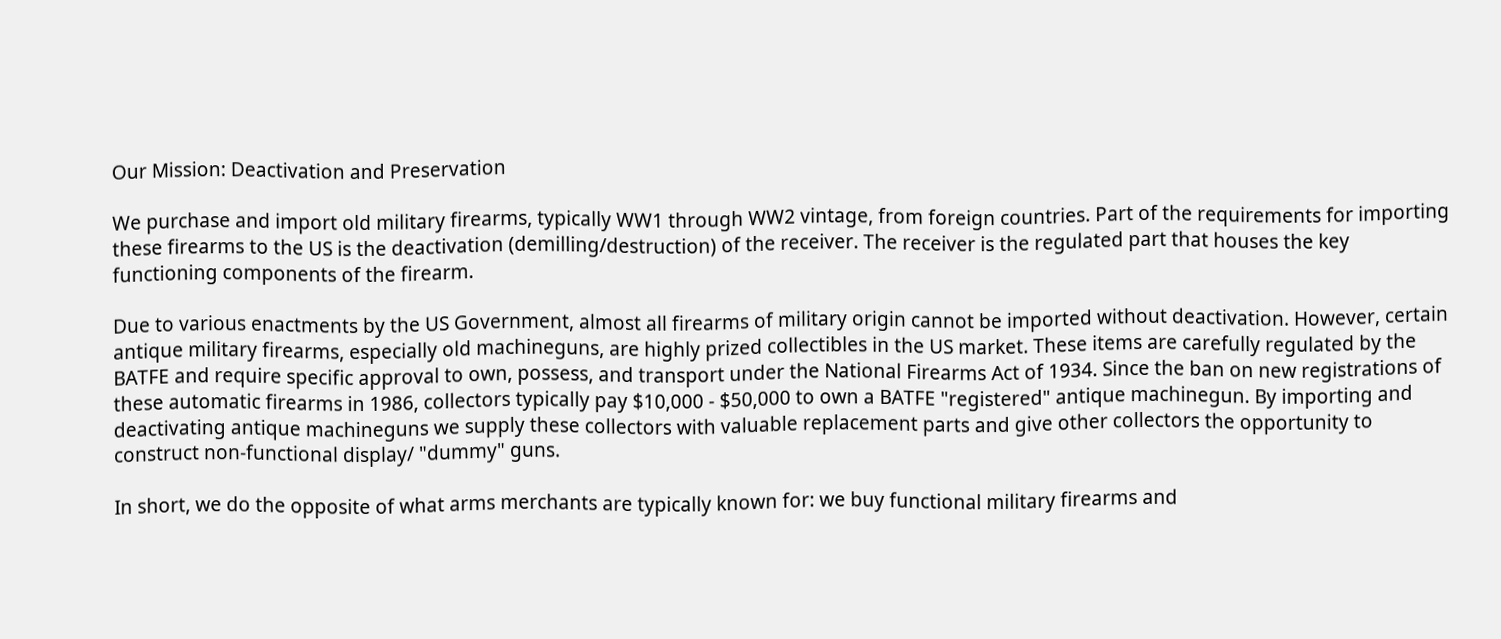Our Mission: Deactivation and Preservation

We purchase and import old military firearms, typically WW1 through WW2 vintage, from foreign countries. Part of the requirements for importing these firearms to the US is the deactivation (demilling/destruction) of the receiver. The receiver is the regulated part that houses the key functioning components of the firearm.

Due to various enactments by the US Government, almost all firearms of military origin cannot be imported without deactivation. However, certain antique military firearms, especially old machineguns, are highly prized collectibles in the US market. These items are carefully regulated by the BATFE and require specific approval to own, possess, and transport under the National Firearms Act of 1934. Since the ban on new registrations of these automatic firearms in 1986, collectors typically pay $10,000 - $50,000 to own a BATFE "registered" antique machinegun. By importing and deactivating antique machineguns we supply these collectors with valuable replacement parts and give other collectors the opportunity to construct non-functional display/ "dummy" guns.

In short, we do the opposite of what arms merchants are typically known for: we buy functional military firearms and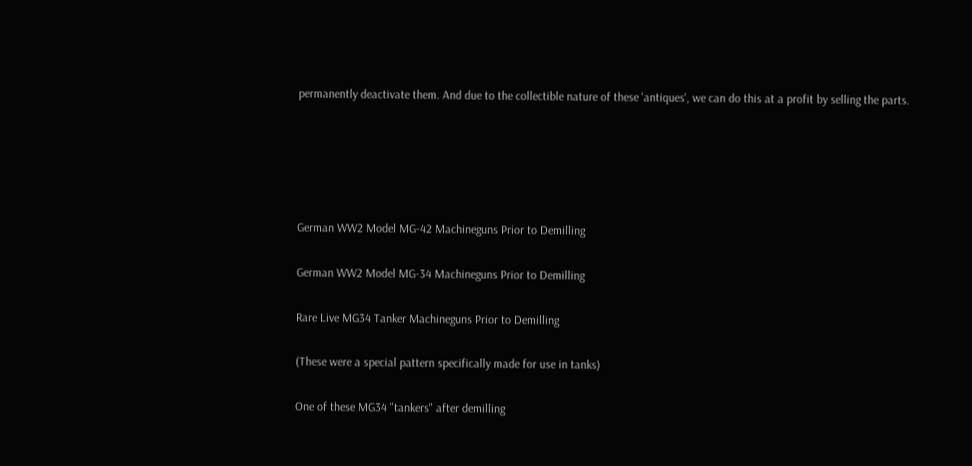permanently deactivate them. And due to the collectible nature of these 'antiques', we can do this at a profit by selling the parts.





German WW2 Model MG-42 Machineguns Prior to Demilling

German WW2 Model MG-34 Machineguns Prior to Demilling

Rare Live MG34 Tanker Machineguns Prior to Demilling

(These were a special pattern specifically made for use in tanks)

One of these MG34 "tankers" after demilling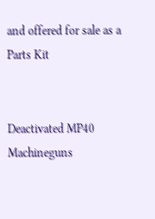and offered for sale as a Parts Kit


Deactivated MP40 Machineguns